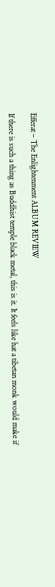Efferat – The Enlightenment ALBUM REVIEW

If there is such a thing as Buddhist temple black metal, this is it. It feels like hat a tibetan monk would make if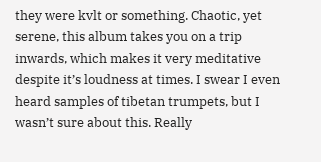they were kvlt or something. Chaotic, yet serene, this album takes you on a trip inwards, which makes it very meditative despite it’s loudness at times. I swear I even heard samples of tibetan trumpets, but I wasn’t sure about this. Really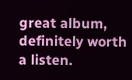great album, definitely worth a listen.